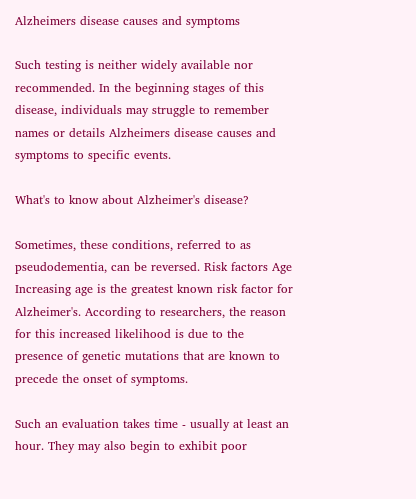Alzheimers disease causes and symptoms

Such testing is neither widely available nor recommended. In the beginning stages of this disease, individuals may struggle to remember names or details Alzheimers disease causes and symptoms to specific events.

What's to know about Alzheimer's disease?

Sometimes, these conditions, referred to as pseudodementia, can be reversed. Risk factors Age Increasing age is the greatest known risk factor for Alzheimer's. According to researchers, the reason for this increased likelihood is due to the presence of genetic mutations that are known to precede the onset of symptoms.

Such an evaluation takes time - usually at least an hour. They may also begin to exhibit poor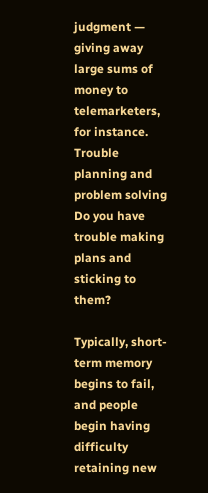judgment — giving away large sums of money to telemarketers, for instance. Trouble planning and problem solving Do you have trouble making plans and sticking to them?

Typically, short-term memory begins to fail, and people begin having difficulty retaining new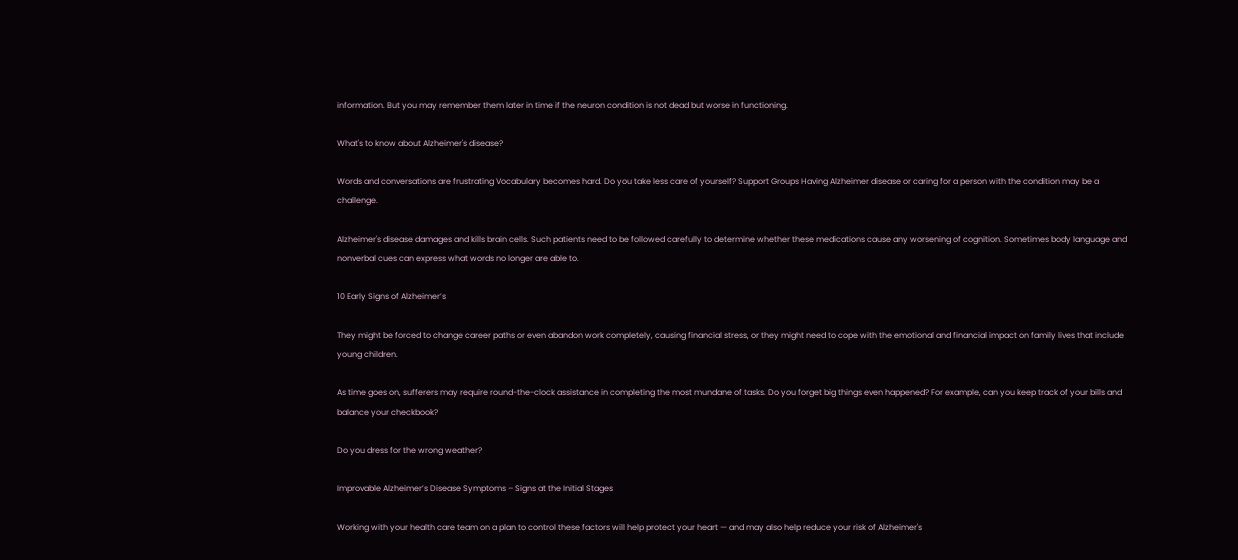information. But you may remember them later in time if the neuron condition is not dead but worse in functioning.

What's to know about Alzheimer's disease?

Words and conversations are frustrating Vocabulary becomes hard. Do you take less care of yourself? Support Groups Having Alzheimer disease or caring for a person with the condition may be a challenge.

Alzheimer's disease damages and kills brain cells. Such patients need to be followed carefully to determine whether these medications cause any worsening of cognition. Sometimes body language and nonverbal cues can express what words no longer are able to.

10 Early Signs of Alzheimer’s

They might be forced to change career paths or even abandon work completely, causing financial stress, or they might need to cope with the emotional and financial impact on family lives that include young children.

As time goes on, sufferers may require round-the-clock assistance in completing the most mundane of tasks. Do you forget big things even happened? For example, can you keep track of your bills and balance your checkbook?

Do you dress for the wrong weather?

Improvable Alzheimer’s Disease Symptoms – Signs at the Initial Stages

Working with your health care team on a plan to control these factors will help protect your heart — and may also help reduce your risk of Alzheimer's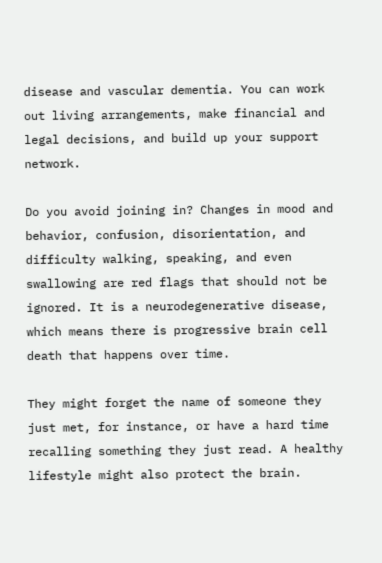disease and vascular dementia. You can work out living arrangements, make financial and legal decisions, and build up your support network.

Do you avoid joining in? Changes in mood and behavior, confusion, disorientation, and difficulty walking, speaking, and even swallowing are red flags that should not be ignored. It is a neurodegenerative disease, which means there is progressive brain cell death that happens over time.

They might forget the name of someone they just met, for instance, or have a hard time recalling something they just read. A healthy lifestyle might also protect the brain.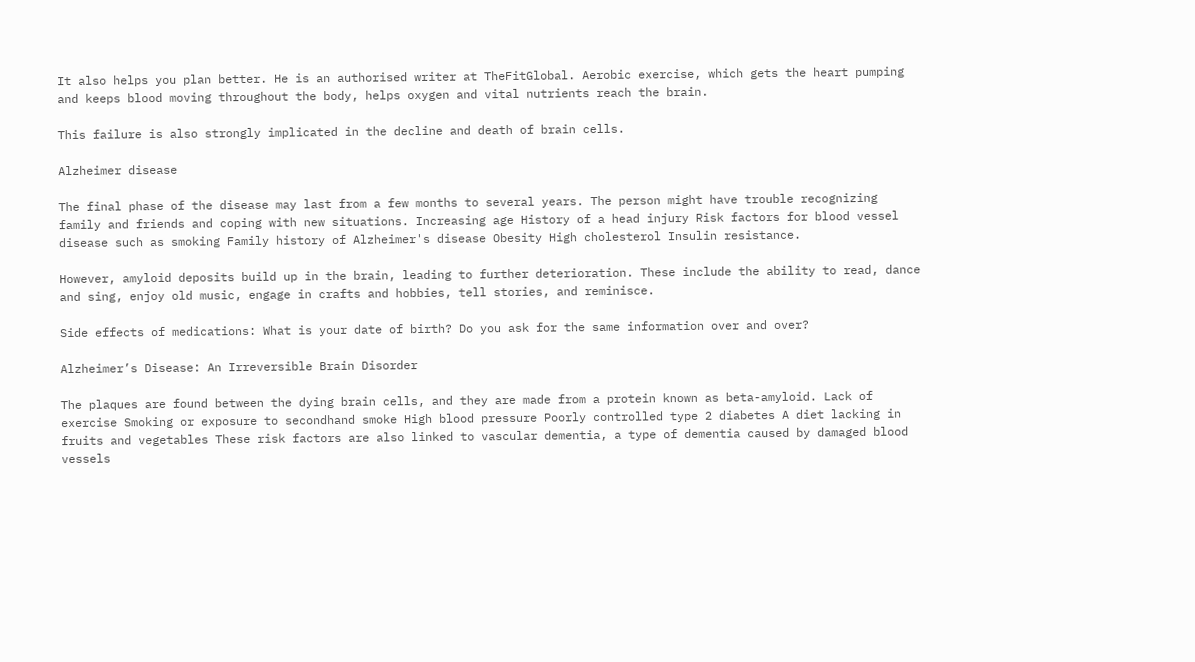It also helps you plan better. He is an authorised writer at TheFitGlobal. Aerobic exercise, which gets the heart pumping and keeps blood moving throughout the body, helps oxygen and vital nutrients reach the brain.

This failure is also strongly implicated in the decline and death of brain cells.

Alzheimer disease

The final phase of the disease may last from a few months to several years. The person might have trouble recognizing family and friends and coping with new situations. Increasing age History of a head injury Risk factors for blood vessel disease such as smoking Family history of Alzheimer's disease Obesity High cholesterol Insulin resistance.

However, amyloid deposits build up in the brain, leading to further deterioration. These include the ability to read, dance and sing, enjoy old music, engage in crafts and hobbies, tell stories, and reminisce.

Side effects of medications: What is your date of birth? Do you ask for the same information over and over?

Alzheimer’s Disease: An Irreversible Brain Disorder

The plaques are found between the dying brain cells, and they are made from a protein known as beta-amyloid. Lack of exercise Smoking or exposure to secondhand smoke High blood pressure Poorly controlled type 2 diabetes A diet lacking in fruits and vegetables These risk factors are also linked to vascular dementia, a type of dementia caused by damaged blood vessels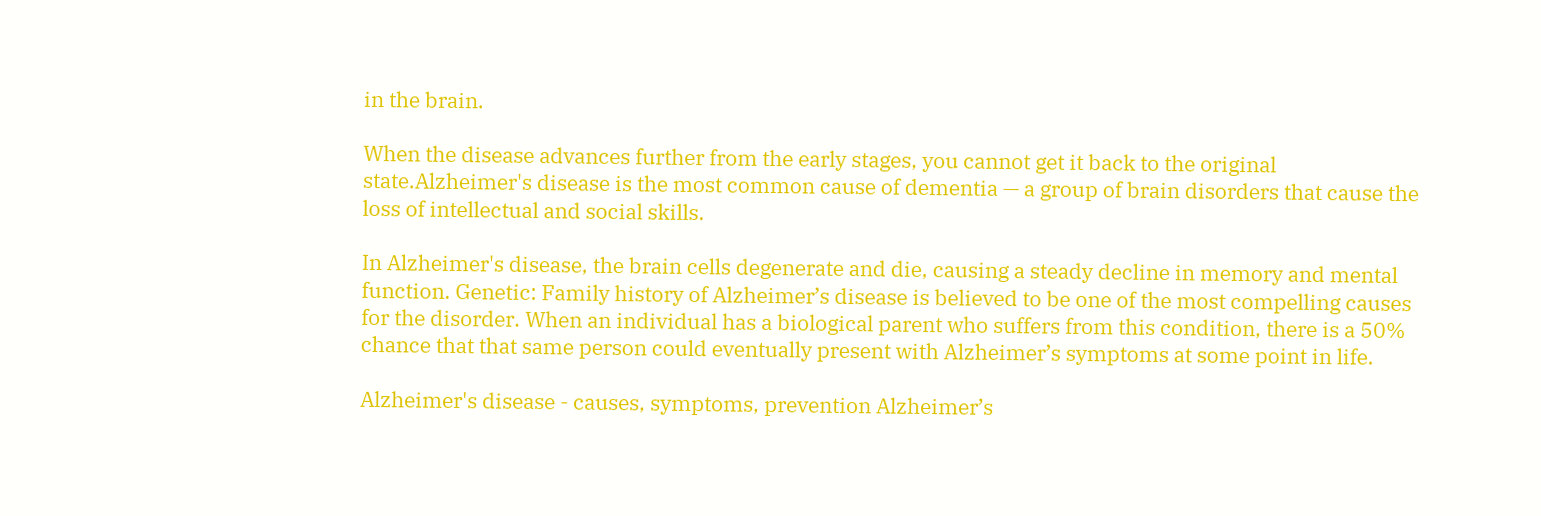in the brain.

When the disease advances further from the early stages, you cannot get it back to the original state.Alzheimer's disease is the most common cause of dementia — a group of brain disorders that cause the loss of intellectual and social skills.

In Alzheimer's disease, the brain cells degenerate and die, causing a steady decline in memory and mental function. Genetic: Family history of Alzheimer’s disease is believed to be one of the most compelling causes for the disorder. When an individual has a biological parent who suffers from this condition, there is a 50% chance that that same person could eventually present with Alzheimer’s symptoms at some point in life.

Alzheimer's disease - causes, symptoms, prevention Alzheimer’s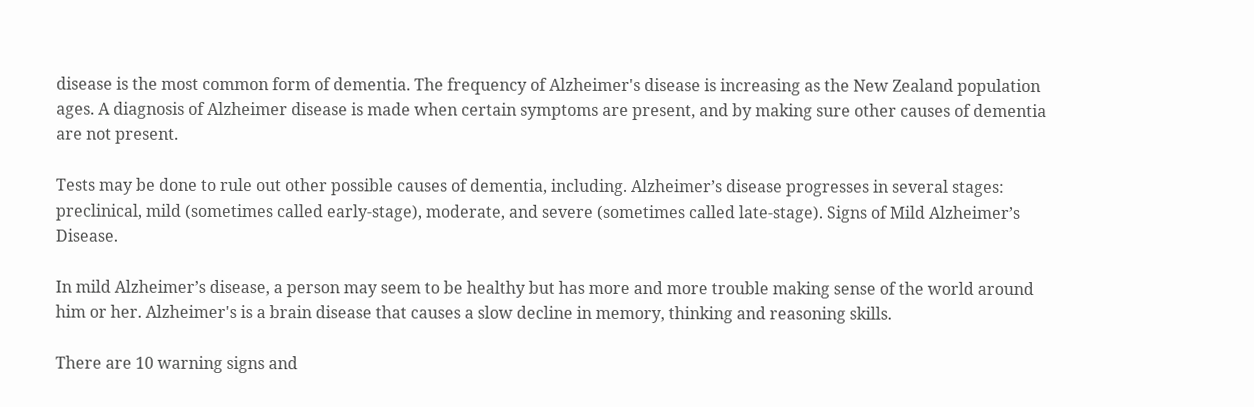disease is the most common form of dementia. The frequency of Alzheimer's disease is increasing as the New Zealand population ages. A diagnosis of Alzheimer disease is made when certain symptoms are present, and by making sure other causes of dementia are not present.

Tests may be done to rule out other possible causes of dementia, including. Alzheimer’s disease progresses in several stages: preclinical, mild (sometimes called early-stage), moderate, and severe (sometimes called late-stage). Signs of Mild Alzheimer’s Disease.

In mild Alzheimer’s disease, a person may seem to be healthy but has more and more trouble making sense of the world around him or her. Alzheimer's is a brain disease that causes a slow decline in memory, thinking and reasoning skills.

There are 10 warning signs and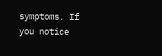symptoms. If you notice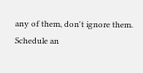any of them, don't ignore them. Schedule an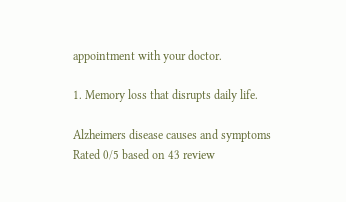appointment with your doctor.

1. Memory loss that disrupts daily life.

Alzheimers disease causes and symptoms
Rated 0/5 based on 43 review